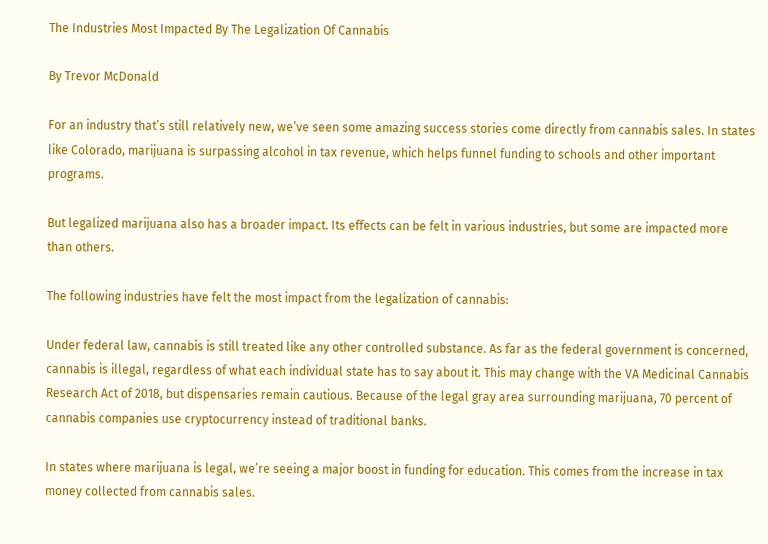The Industries Most Impacted By The Legalization Of Cannabis

By Trevor McDonald

For an industry that’s still relatively new, we’ve seen some amazing success stories come directly from cannabis sales. In states like Colorado, marijuana is surpassing alcohol in tax revenue, which helps funnel funding to schools and other important programs.

But legalized marijuana also has a broader impact. Its effects can be felt in various industries, but some are impacted more than others.

The following industries have felt the most impact from the legalization of cannabis:

Under federal law, cannabis is still treated like any other controlled substance. As far as the federal government is concerned, cannabis is illegal, regardless of what each individual state has to say about it. This may change with the VA Medicinal Cannabis Research Act of 2018, but dispensaries remain cautious. Because of the legal gray area surrounding marijuana, 70 percent of cannabis companies use cryptocurrency instead of traditional banks.

In states where marijuana is legal, we’re seeing a major boost in funding for education. This comes from the increase in tax money collected from cannabis sales.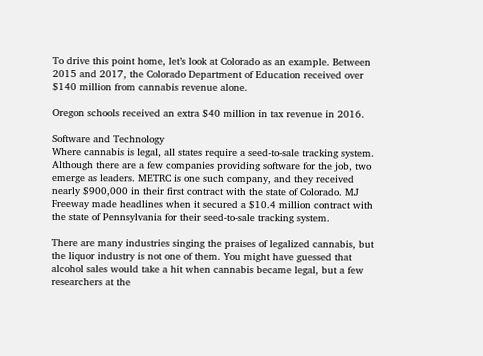To drive this point home, let’s look at Colorado as an example. Between 2015 and 2017, the Colorado Department of Education received over $140 million from cannabis revenue alone.

Oregon schools received an extra $40 million in tax revenue in 2016.

Software and Technology
Where cannabis is legal, all states require a seed-to-sale tracking system. Although there are a few companies providing software for the job, two emerge as leaders. METRC is one such company, and they received nearly $900,000 in their first contract with the state of Colorado. MJ Freeway made headlines when it secured a $10.4 million contract with the state of Pennsylvania for their seed-to-sale tracking system.

There are many industries singing the praises of legalized cannabis, but the liquor industry is not one of them. You might have guessed that alcohol sales would take a hit when cannabis became legal, but a few researchers at the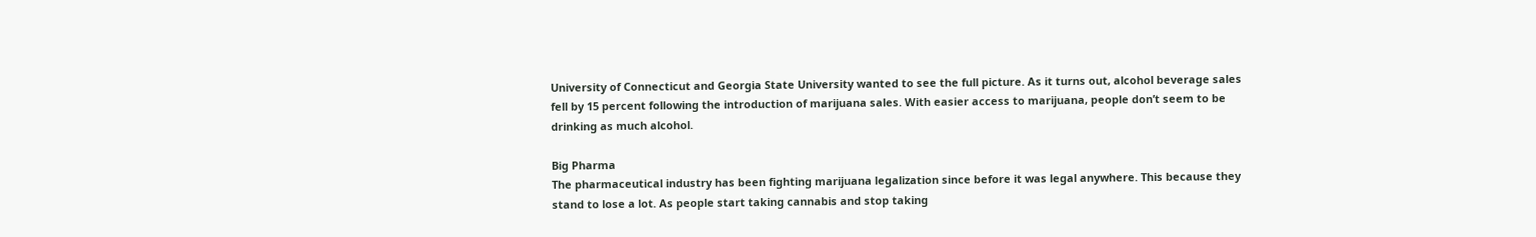University of Connecticut and Georgia State University wanted to see the full picture. As it turns out, alcohol beverage sales fell by 15 percent following the introduction of marijuana sales. With easier access to marijuana, people don’t seem to be drinking as much alcohol.

Big Pharma
The pharmaceutical industry has been fighting marijuana legalization since before it was legal anywhere. This because they stand to lose a lot. As people start taking cannabis and stop taking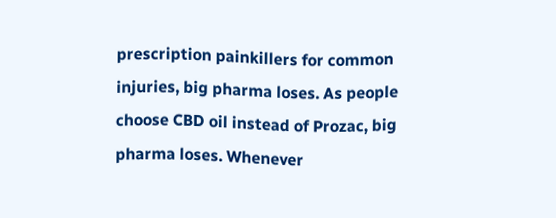prescription painkillers for common injuries, big pharma loses. As people choose CBD oil instead of Prozac, big pharma loses. Whenever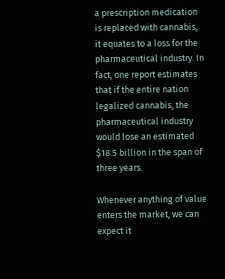a prescription medication is replaced with cannabis, it equates to a loss for the pharmaceutical industry. In fact, one report estimates that if the entire nation legalized cannabis, the pharmaceutical industry would lose an estimated $18.5 billion in the span of three years.

Whenever anything of value enters the market, we can expect it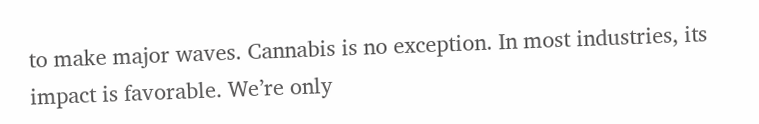to make major waves. Cannabis is no exception. In most industries, its impact is favorable. We’re only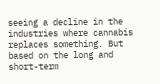seeing a decline in the industries where cannabis replaces something. But based on the long and short-term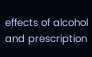effects of alcohol and prescription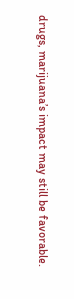drugs, marijuana’s impact may still be favorable.